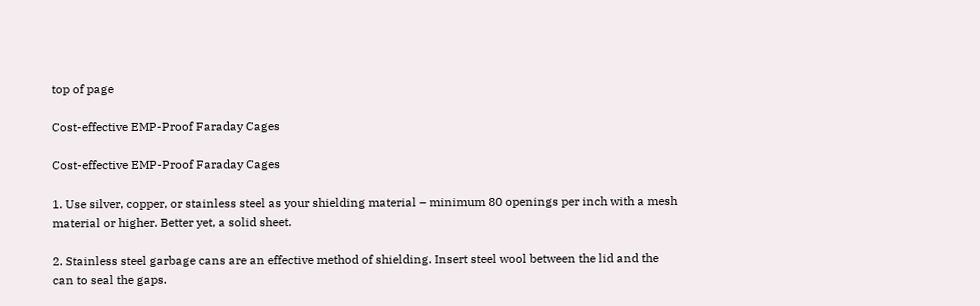top of page

Cost-effective EMP-Proof Faraday Cages

Cost-effective EMP-Proof Faraday Cages

1. Use silver, copper, or stainless steel as your shielding material – minimum 80 openings per inch with a mesh material or higher. Better yet, a solid sheet.

2. Stainless steel garbage cans are an effective method of shielding. Insert steel wool between the lid and the can to seal the gaps.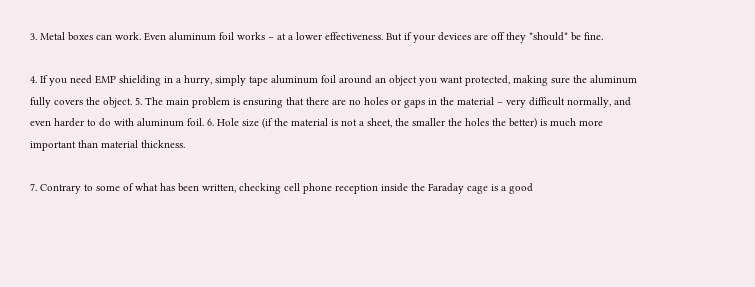3. Metal boxes can work. Even aluminum foil works – at a lower effectiveness. But if your devices are off they *should* be fine.

4. If you need EMP shielding in a hurry, simply tape aluminum foil around an object you want protected, making sure the aluminum fully covers the object. 5. The main problem is ensuring that there are no holes or gaps in the material – very difficult normally, and even harder to do with aluminum foil. 6. Hole size (if the material is not a sheet, the smaller the holes the better) is much more important than material thickness.

7. Contrary to some of what has been written, checking cell phone reception inside the Faraday cage is a good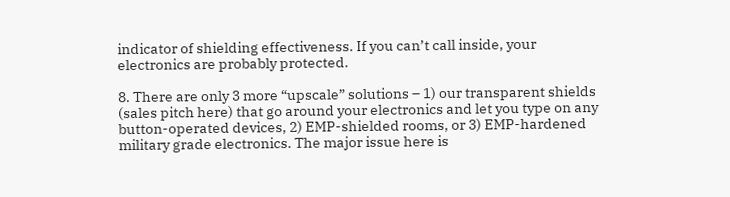indicator of shielding effectiveness. If you can’t call inside, your electronics are probably protected.

8. There are only 3 more “upscale” solutions – 1) our transparent shields (sales pitch here) that go around your electronics and let you type on any button-operated devices, 2) EMP-shielded rooms, or 3) EMP-hardened military grade electronics. The major issue here is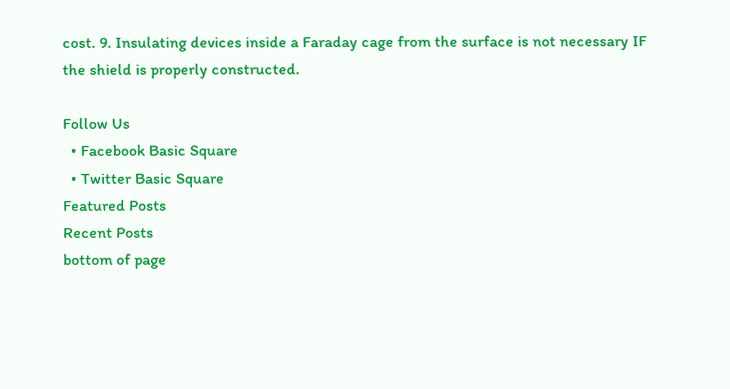cost. 9. Insulating devices inside a Faraday cage from the surface is not necessary IF the shield is properly constructed.

Follow Us
  • Facebook Basic Square
  • Twitter Basic Square
Featured Posts
Recent Posts
bottom of page